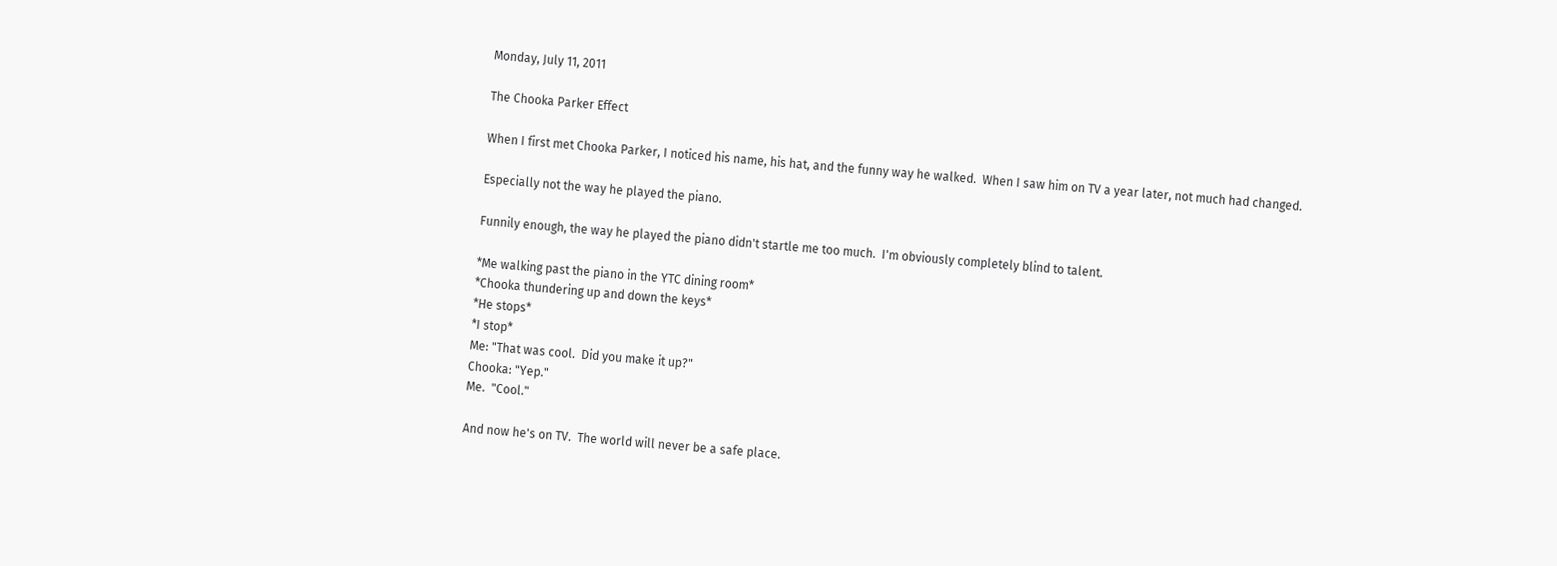Monday, July 11, 2011

The Chooka Parker Effect

When I first met Chooka Parker, I noticed his name, his hat, and the funny way he walked.  When I saw him on TV a year later, not much had changed.

Especially not the way he played the piano.

Funnily enough, the way he played the piano didn't startle me too much.  I'm obviously completely blind to talent.

*Me walking past the piano in the YTC dining room*
*Chooka thundering up and down the keys*
*He stops*
*I stop*
Me: "That was cool.  Did you make it up?"
Chooka: "Yep."
Me.  "Cool."

And now he's on TV.  The world will never be a safe place.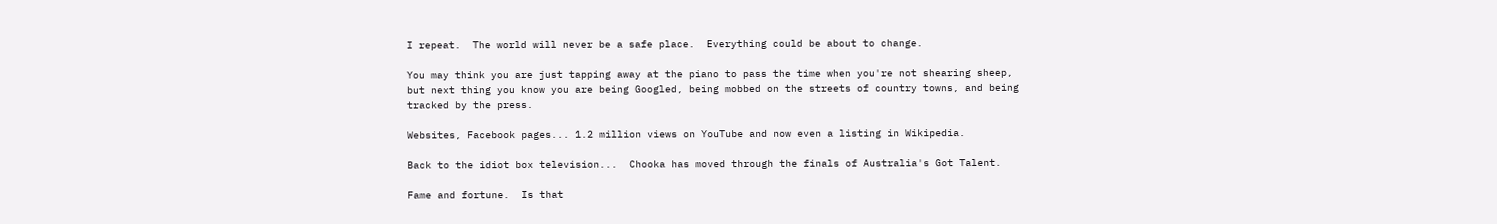I repeat.  The world will never be a safe place.  Everything could be about to change.

You may think you are just tapping away at the piano to pass the time when you're not shearing sheep, but next thing you know you are being Googled, being mobbed on the streets of country towns, and being tracked by the press.

Websites, Facebook pages... 1.2 million views on YouTube and now even a listing in Wikipedia.

Back to the idiot box television...  Chooka has moved through the finals of Australia's Got Talent.

Fame and fortune.  Is that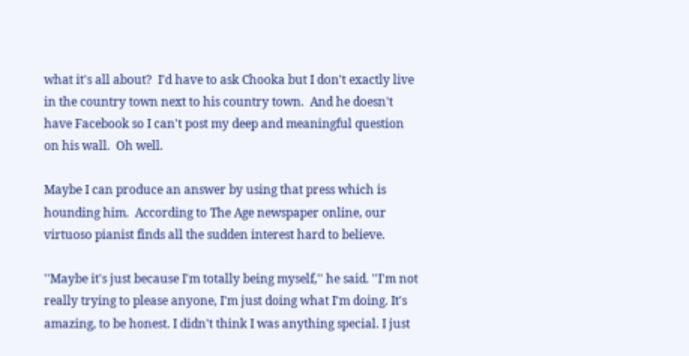what it's all about?  I'd have to ask Chooka but I don't exactly live in the country town next to his country town.  And he doesn't have Facebook so I can't post my deep and meaningful question on his wall.  Oh well.

Maybe I can produce an answer by using that press which is hounding him.  According to The Age newspaper online, our virtuoso pianist finds all the sudden interest hard to believe.

''Maybe it's just because I'm totally being myself,'' he said. ''I'm not really trying to please anyone, I'm just doing what I'm doing. It's amazing, to be honest. I didn't think I was anything special. I just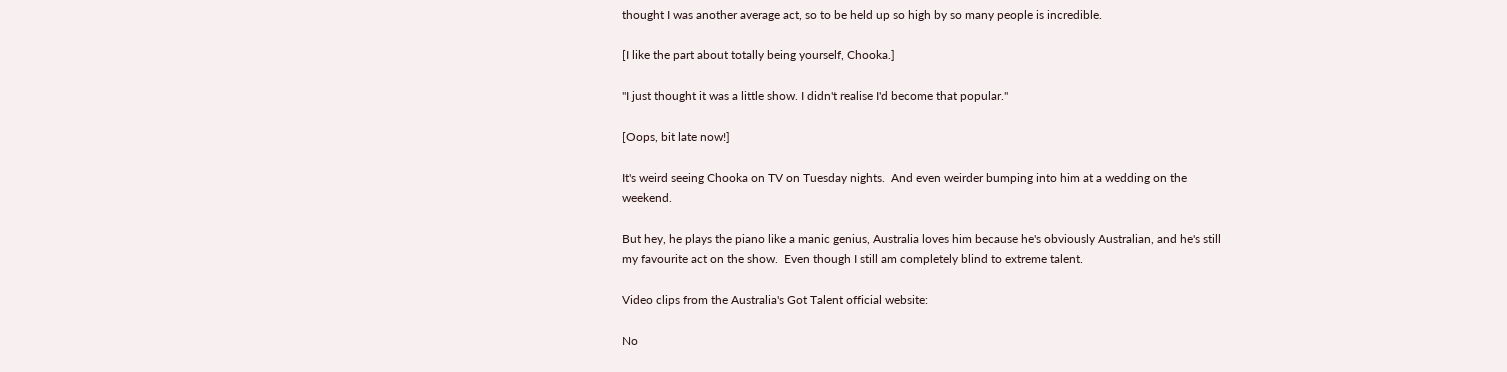thought I was another average act, so to be held up so high by so many people is incredible.

[I like the part about totally being yourself, Chooka.]

''I just thought it was a little show. I didn't realise I'd become that popular.''

[Oops, bit late now!]

It's weird seeing Chooka on TV on Tuesday nights.  And even weirder bumping into him at a wedding on the weekend.

But hey, he plays the piano like a manic genius, Australia loves him because he's obviously Australian, and he's still my favourite act on the show.  Even though I still am completely blind to extreme talent.

Video clips from the Australia's Got Talent official website:

No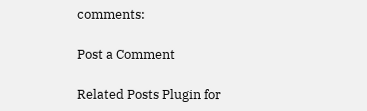comments:

Post a Comment

Related Posts Plugin for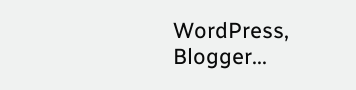WordPress, Blogger...